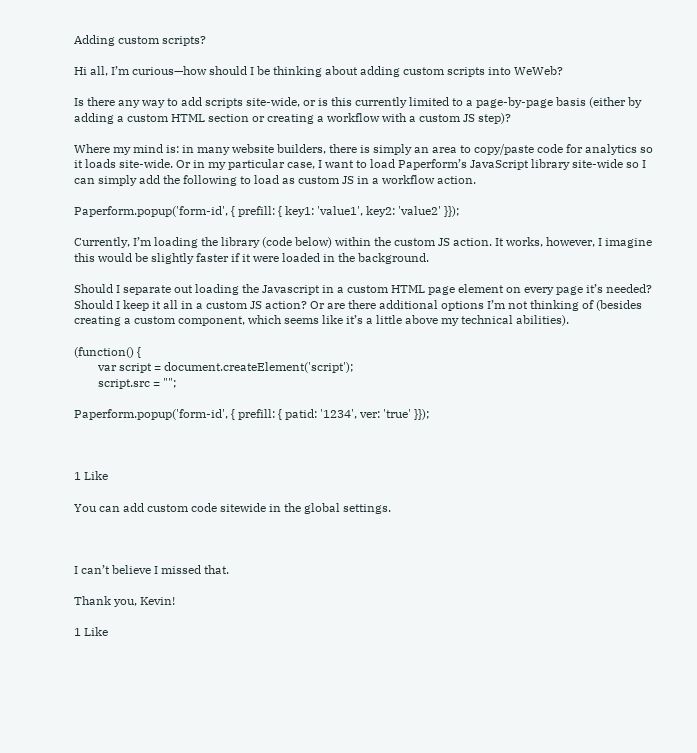Adding custom scripts?

Hi all, I’m curious—how should I be thinking about adding custom scripts into WeWeb?

Is there any way to add scripts site-wide, or is this currently limited to a page-by-page basis (either by adding a custom HTML section or creating a workflow with a custom JS step)?

Where my mind is: in many website builders, there is simply an area to copy/paste code for analytics so it loads site-wide. Or in my particular case, I want to load Paperform’s JavaScript library site-wide so I can simply add the following to load as custom JS in a workflow action.

Paperform.popup('form-id', { prefill: { key1: 'value1', key2: 'value2' }});

Currently, I’m loading the library (code below) within the custom JS action. It works, however, I imagine this would be slightly faster if it were loaded in the background.

Should I separate out loading the Javascript in a custom HTML page element on every page it’s needed? Should I keep it all in a custom JS action? Or are there additional options I’m not thinking of (besides creating a custom component, which seems like it’s a little above my technical abilities).

(function() {
        var script = document.createElement('script');
        script.src = "";

Paperform.popup('form-id', { prefill: { patid: '1234', ver: 'true' }});



1 Like

You can add custom code sitewide in the global settings.



I can’t believe I missed that.

Thank you, Kevin!

1 Like